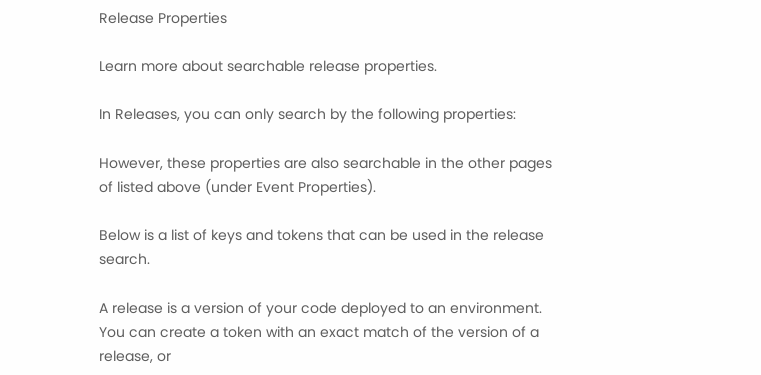Release Properties

Learn more about searchable release properties.

In Releases, you can only search by the following properties:

However, these properties are also searchable in the other pages of listed above (under Event Properties).

Below is a list of keys and tokens that can be used in the release search.

A release is a version of your code deployed to an environment. You can create a token with an exact match of the version of a release, or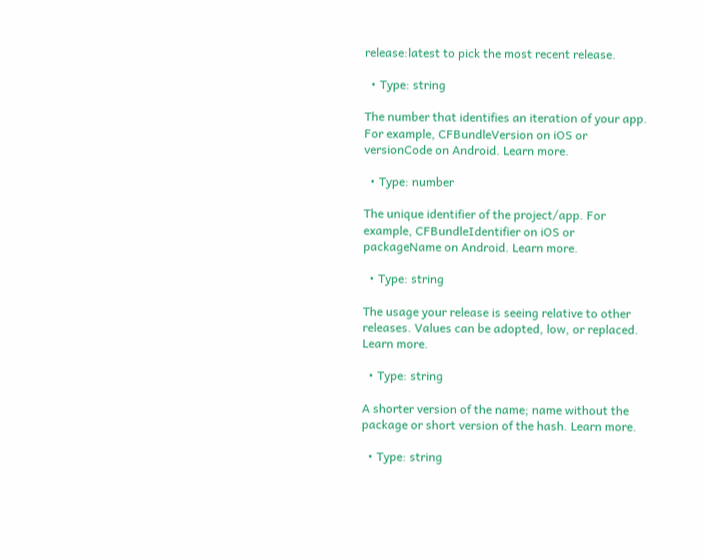release:latest to pick the most recent release.

  • Type: string

The number that identifies an iteration of your app. For example, CFBundleVersion on iOS or versionCode on Android. Learn more.

  • Type: number

The unique identifier of the project/app. For example, CFBundleIdentifier on iOS or packageName on Android. Learn more.

  • Type: string

The usage your release is seeing relative to other releases. Values can be adopted, low, or replaced. Learn more.

  • Type: string

A shorter version of the name; name without the package or short version of the hash. Learn more.

  • Type: string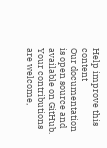Help improve this content
Our documentation is open source and available on GitHub. Your contributions are welcome,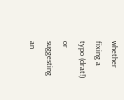whether fixing a typo (drat!) or suggesting an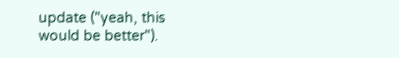update ("yeah, this would be better").